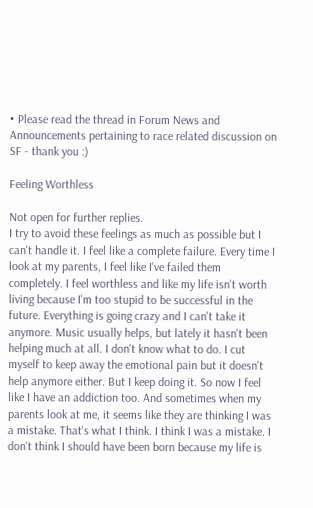• Please read the thread in Forum News and Announcements pertaining to race related discussion on SF - thank you :)

Feeling Worthless

Not open for further replies.
I try to avoid these feelings as much as possible but I can't handle it. I feel like a complete failure. Every time I look at my parents, I feel like I've failed them completely. I feel worthless and like my life isn't worth living because I'm too stupid to be successful in the future. Everything is going crazy and I can't take it anymore. Music usually helps, but lately it hasn't been helping much at all. I don't know what to do. I cut myself to keep away the emotional pain but it doesn't help anymore either. But I keep doing it. So now I feel like I have an addiction too. And sometimes when my parents look at me, it seems like they are thinking I was a mistake. That's what I think. I think I was a mistake. I don't think I should have been born because my life is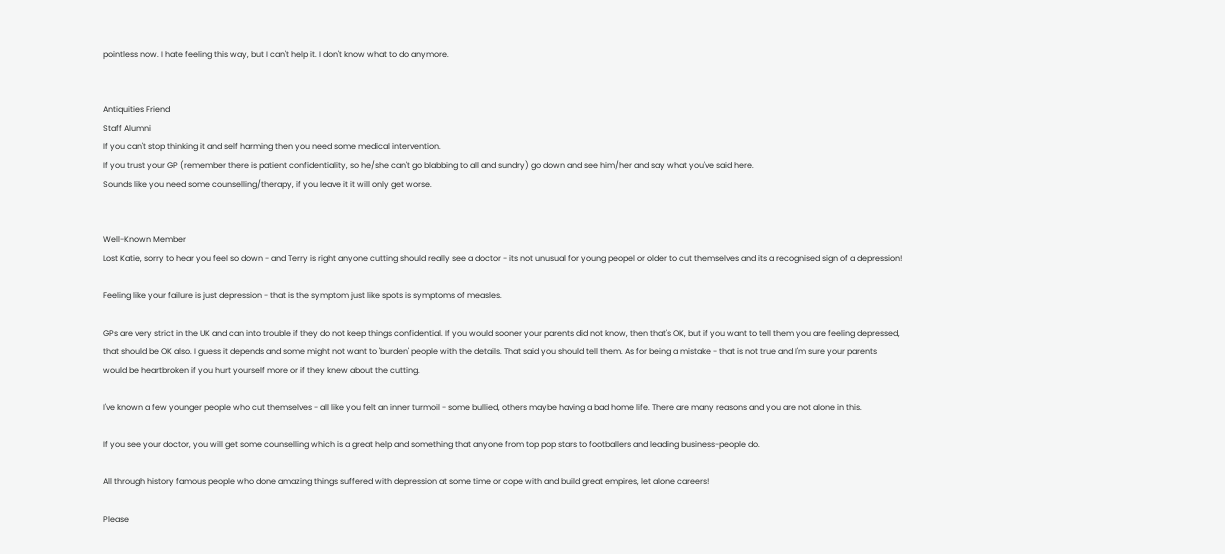pointless now. I hate feeling this way, but I can't help it. I don't know what to do anymore.


Antiquities Friend
Staff Alumni
If you can't stop thinking it and self harming then you need some medical intervention.
If you trust your GP (remember there is patient confidentiality, so he/she can't go blabbing to all and sundry) go down and see him/her and say what you've said here.
Sounds like you need some counselling/therapy, if you leave it it will only get worse.


Well-Known Member
Lost Katie, sorry to hear you feel so down - and Terry is right anyone cutting should really see a doctor - its not unusual for young peopel or older to cut themselves and its a recognised sign of a depression!

Feeling like your failure is just depression - that is the symptom just like spots is symptoms of measles.

GPs are very strict in the UK and can into trouble if they do not keep things confidential. If you would sooner your parents did not know, then that's OK, but if you want to tell them you are feeling depressed, that should be OK also. I guess it depends and some might not want to 'burden' people with the details. That said you should tell them. As for being a mistake - that is not true and I'm sure your parents would be heartbroken if you hurt yourself more or if they knew about the cutting.

I've known a few younger people who cut themselves - all like you felt an inner turmoil - some bullied, others maybe having a bad home life. There are many reasons and you are not alone in this.

If you see your doctor, you will get some counselling which is a great help and something that anyone from top pop stars to footballers and leading business-people do.

All through history famous people who done amazing things suffered with depression at some time or cope with and build great empires, let alone careers!

Please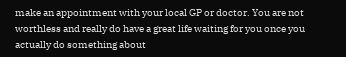make an appointment with your local GP or doctor. You are not worthless and really do have a great life waiting for you once you actually do something about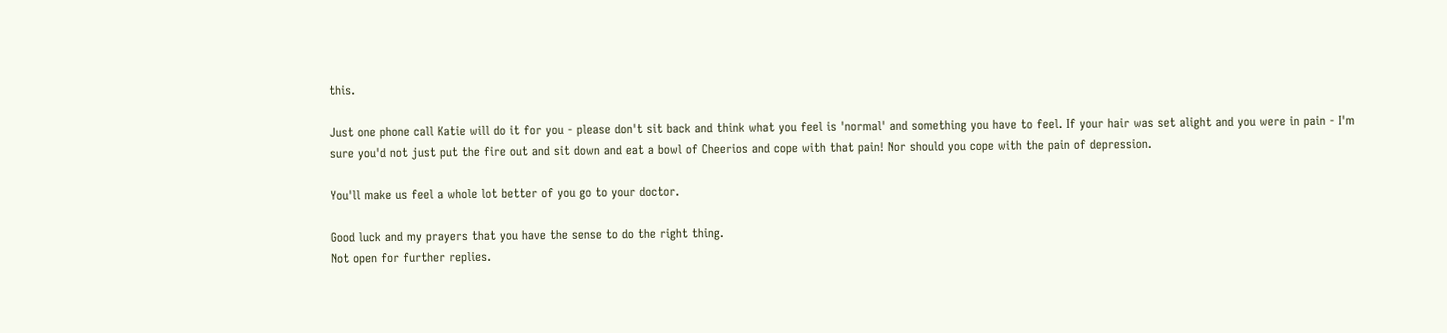this.

Just one phone call Katie will do it for you - please don't sit back and think what you feel is 'normal' and something you have to feel. If your hair was set alight and you were in pain - I'm sure you'd not just put the fire out and sit down and eat a bowl of Cheerios and cope with that pain! Nor should you cope with the pain of depression.

You'll make us feel a whole lot better of you go to your doctor.

Good luck and my prayers that you have the sense to do the right thing.
Not open for further replies.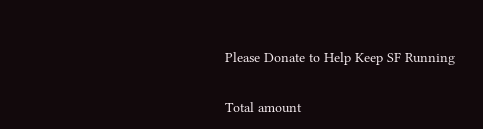Please Donate to Help Keep SF Running

Total amount